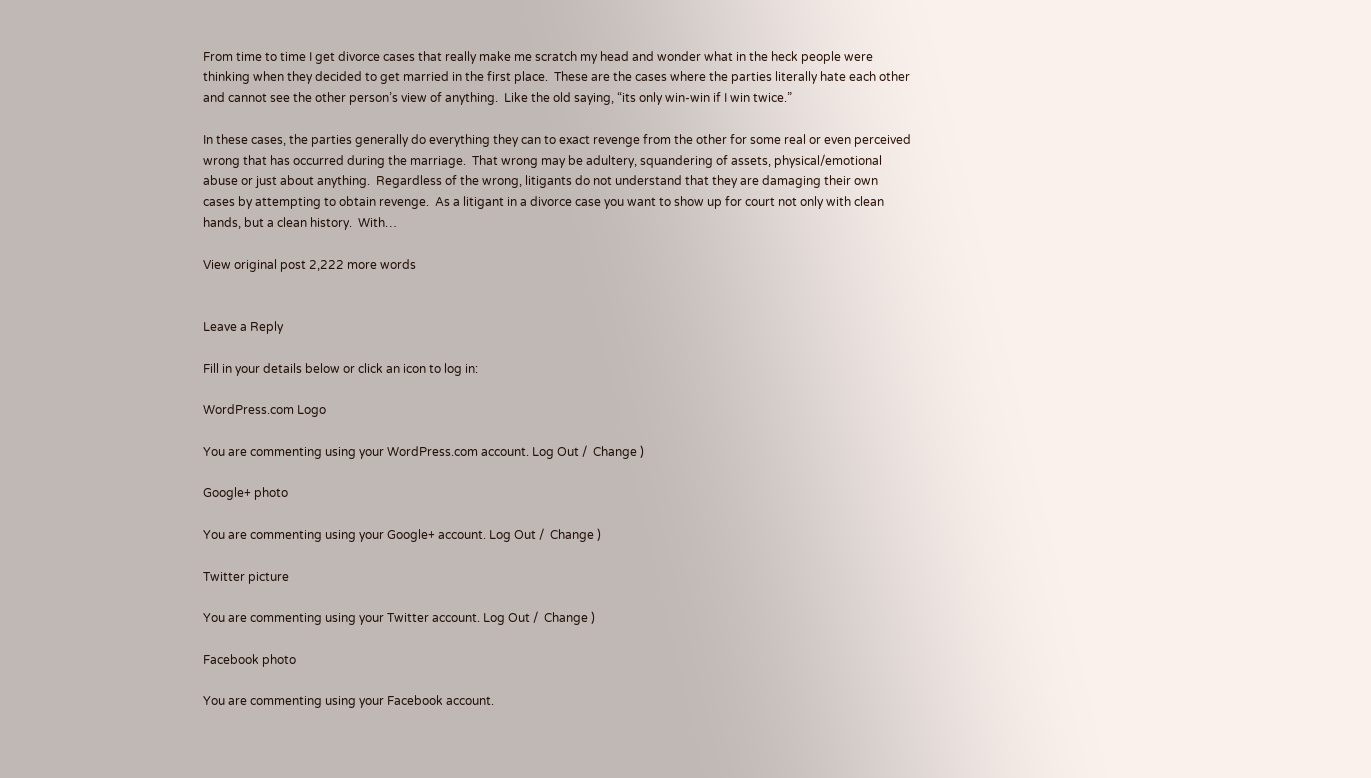From time to time I get divorce cases that really make me scratch my head and wonder what in the heck people were thinking when they decided to get married in the first place.  These are the cases where the parties literally hate each other and cannot see the other person’s view of anything.  Like the old saying, “its only win-win if I win twice.”

In these cases, the parties generally do everything they can to exact revenge from the other for some real or even perceived wrong that has occurred during the marriage.  That wrong may be adultery, squandering of assets, physical/emotional abuse or just about anything.  Regardless of the wrong, litigants do not understand that they are damaging their own cases by attempting to obtain revenge.  As a litigant in a divorce case you want to show up for court not only with clean hands, but a clean history.  With…

View original post 2,222 more words


Leave a Reply

Fill in your details below or click an icon to log in:

WordPress.com Logo

You are commenting using your WordPress.com account. Log Out /  Change )

Google+ photo

You are commenting using your Google+ account. Log Out /  Change )

Twitter picture

You are commenting using your Twitter account. Log Out /  Change )

Facebook photo

You are commenting using your Facebook account.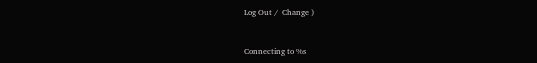Log Out /  Change )


Connecting to %s